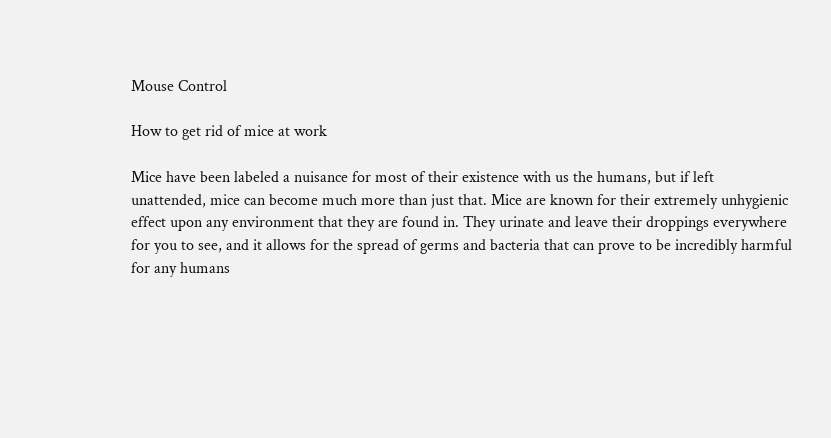Mouse Control

How to get rid of mice at work

Mice have been labeled a nuisance for most of their existence with us the humans, but if left
unattended, mice can become much more than just that. Mice are known for their extremely unhygienic
effect upon any environment that they are found in. They urinate and leave their droppings everywhere
for you to see, and it allows for the spread of germs and bacteria that can prove to be incredibly harmful
for any humans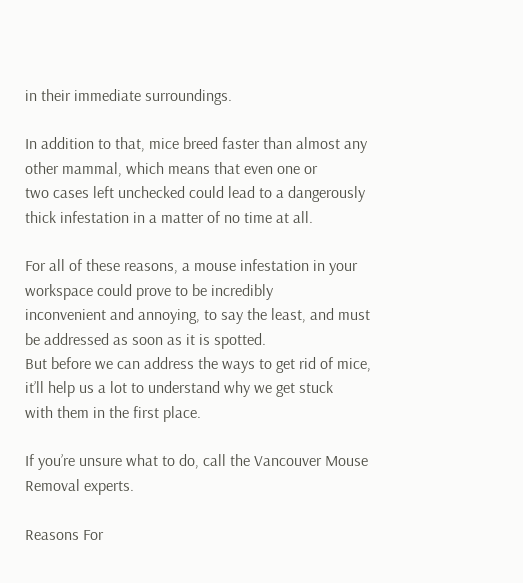in their immediate surroundings.

In addition to that, mice breed faster than almost any other mammal, which means that even one or
two cases left unchecked could lead to a dangerously thick infestation in a matter of no time at all.

For all of these reasons, a mouse infestation in your workspace could prove to be incredibly
inconvenient and annoying, to say the least, and must be addressed as soon as it is spotted.
But before we can address the ways to get rid of mice, it’ll help us a lot to understand why we get stuck
with them in the first place.

If you’re unsure what to do, call the Vancouver Mouse Removal experts.

Reasons For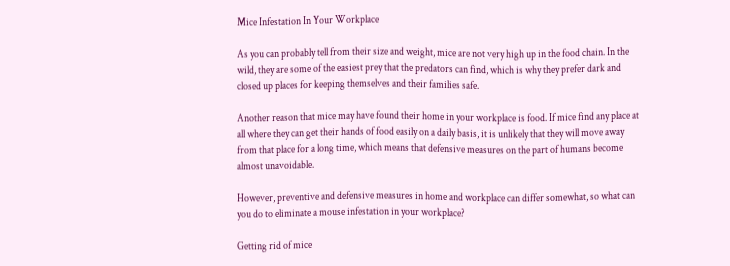Mice Infestation In Your Workplace

As you can probably tell from their size and weight, mice are not very high up in the food chain. In the
wild, they are some of the easiest prey that the predators can find, which is why they prefer dark and
closed up places for keeping themselves and their families safe.

Another reason that mice may have found their home in your workplace is food. If mice find any place at
all where they can get their hands of food easily on a daily basis, it is unlikely that they will move away
from that place for a long time, which means that defensive measures on the part of humans become
almost unavoidable.

However, preventive and defensive measures in home and workplace can differ somewhat, so what can
you do to eliminate a mouse infestation in your workplace?

Getting rid of mice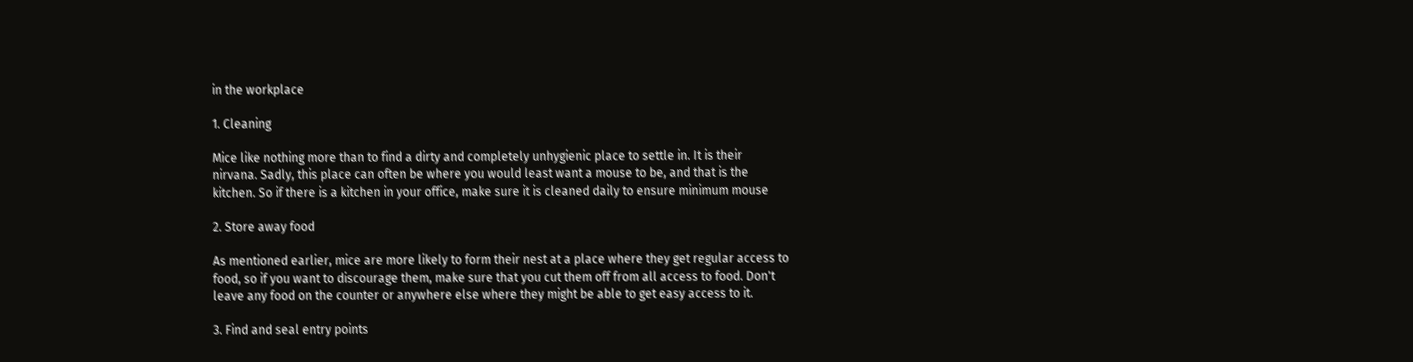in the workplace

1. Cleaning

Mice like nothing more than to find a dirty and completely unhygienic place to settle in. It is their
nirvana. Sadly, this place can often be where you would least want a mouse to be, and that is the
kitchen. So if there is a kitchen in your office, make sure it is cleaned daily to ensure minimum mouse

2. Store away food

As mentioned earlier, mice are more likely to form their nest at a place where they get regular access to
food, so if you want to discourage them, make sure that you cut them off from all access to food. Don't
leave any food on the counter or anywhere else where they might be able to get easy access to it.

3. Find and seal entry points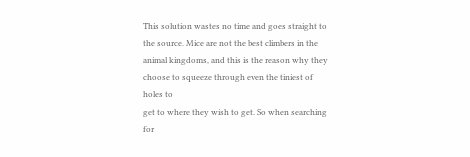This solution wastes no time and goes straight to the source. Mice are not the best climbers in the
animal kingdoms, and this is the reason why they choose to squeeze through even the tiniest of holes to
get to where they wish to get. So when searching for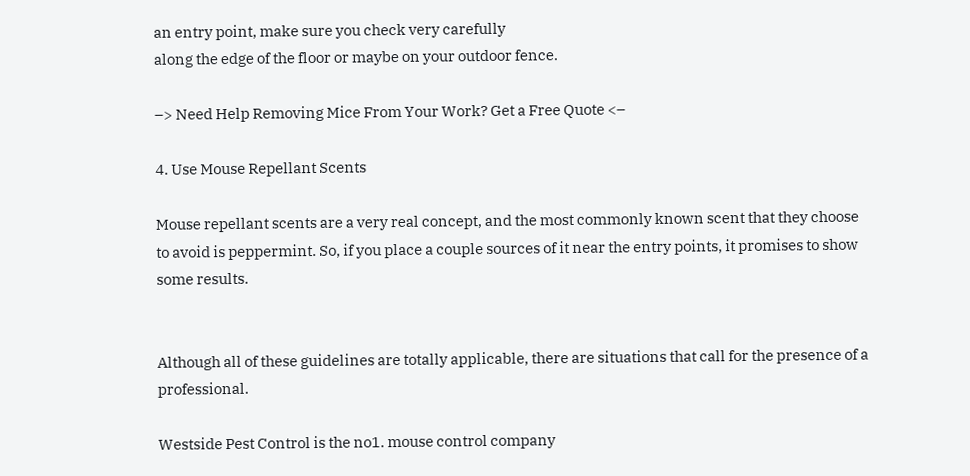an entry point, make sure you check very carefully
along the edge of the floor or maybe on your outdoor fence.

–> Need Help Removing Mice From Your Work? Get a Free Quote <–

4. Use Mouse Repellant Scents

Mouse repellant scents are a very real concept, and the most commonly known scent that they choose
to avoid is peppermint. So, if you place a couple sources of it near the entry points, it promises to show
some results.


Although all of these guidelines are totally applicable, there are situations that call for the presence of a professional.

Westside Pest Control is the no1. mouse control company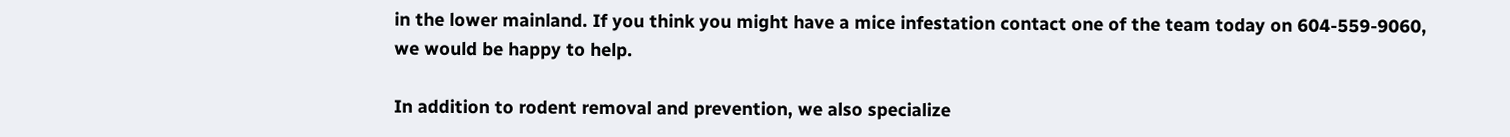in the lower mainland. If you think you might have a mice infestation contact one of the team today on 604-559-9060, we would be happy to help.

In addition to rodent removal and prevention, we also specialize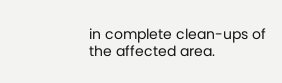in complete clean-ups of the affected area.